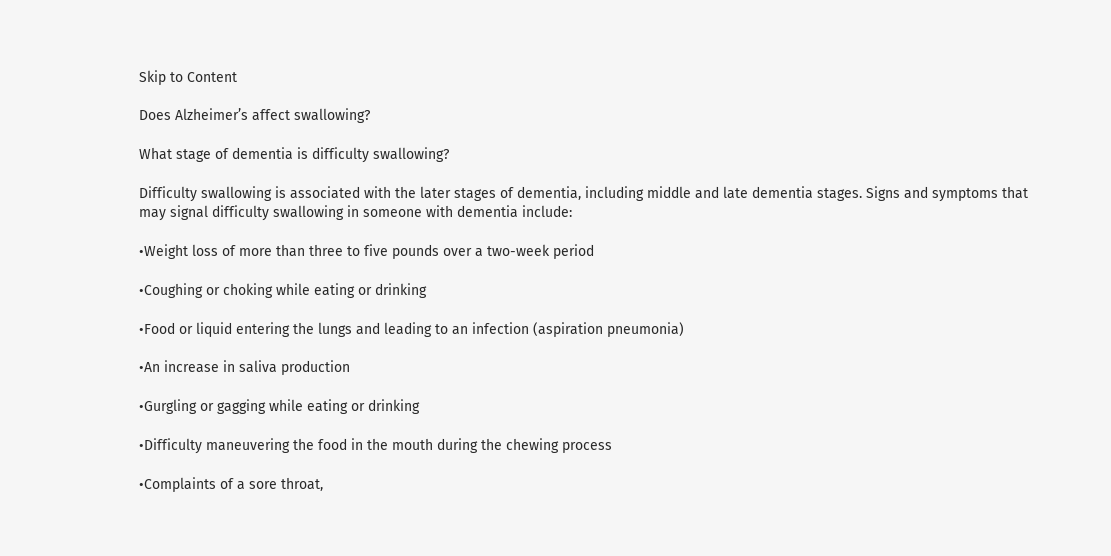Skip to Content

Does Alzheimer’s affect swallowing?

What stage of dementia is difficulty swallowing?

Difficulty swallowing is associated with the later stages of dementia, including middle and late dementia stages. Signs and symptoms that may signal difficulty swallowing in someone with dementia include:

•Weight loss of more than three to five pounds over a two-week period

•Coughing or choking while eating or drinking

•Food or liquid entering the lungs and leading to an infection (aspiration pneumonia)

•An increase in saliva production

•Gurgling or gagging while eating or drinking

•Difficulty maneuvering the food in the mouth during the chewing process

•Complaints of a sore throat,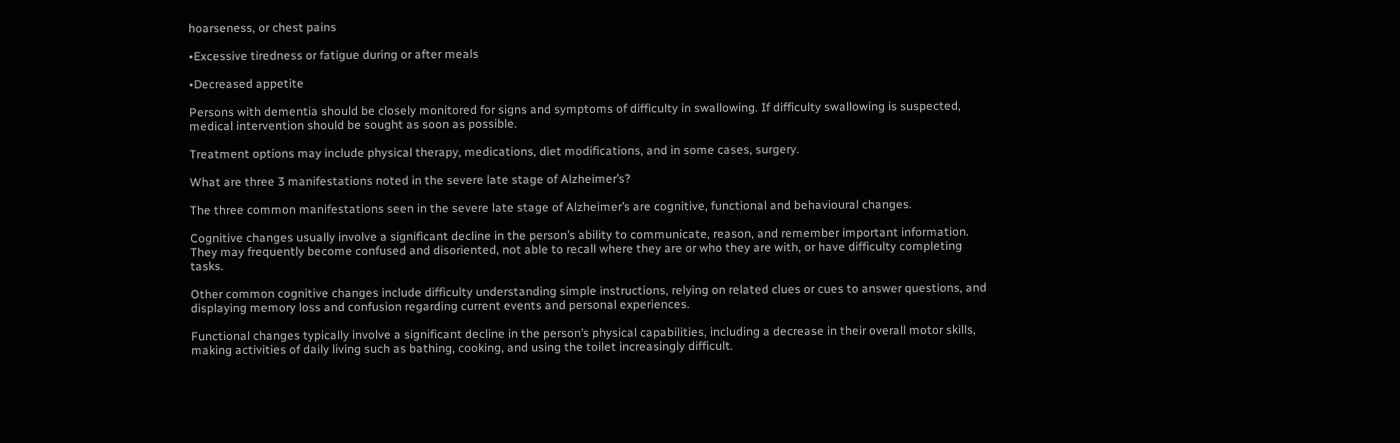hoarseness, or chest pains

•Excessive tiredness or fatigue during or after meals

•Decreased appetite

Persons with dementia should be closely monitored for signs and symptoms of difficulty in swallowing. If difficulty swallowing is suspected, medical intervention should be sought as soon as possible.

Treatment options may include physical therapy, medications, diet modifications, and in some cases, surgery.

What are three 3 manifestations noted in the severe late stage of Alzheimer’s?

The three common manifestations seen in the severe late stage of Alzheimer’s are cognitive, functional and behavioural changes.

Cognitive changes usually involve a significant decline in the person’s ability to communicate, reason, and remember important information. They may frequently become confused and disoriented, not able to recall where they are or who they are with, or have difficulty completing tasks.

Other common cognitive changes include difficulty understanding simple instructions, relying on related clues or cues to answer questions, and displaying memory loss and confusion regarding current events and personal experiences.

Functional changes typically involve a significant decline in the person’s physical capabilities, including a decrease in their overall motor skills, making activities of daily living such as bathing, cooking, and using the toilet increasingly difficult.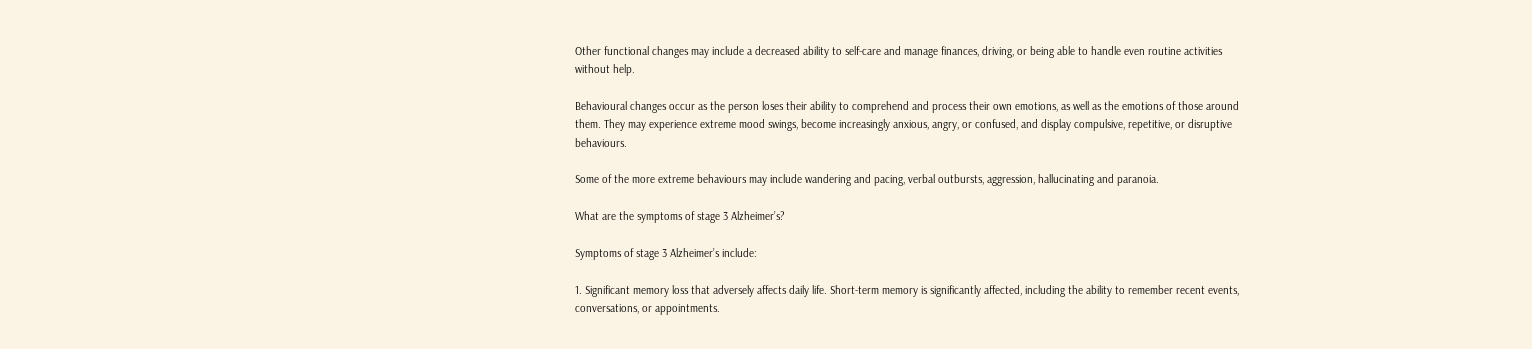Other functional changes may include a decreased ability to self-care and manage finances, driving, or being able to handle even routine activities without help.

Behavioural changes occur as the person loses their ability to comprehend and process their own emotions, as well as the emotions of those around them. They may experience extreme mood swings, become increasingly anxious, angry, or confused, and display compulsive, repetitive, or disruptive behaviours.

Some of the more extreme behaviours may include wandering and pacing, verbal outbursts, aggression, hallucinating and paranoia.

What are the symptoms of stage 3 Alzheimer’s?

Symptoms of stage 3 Alzheimer’s include:

1. Significant memory loss that adversely affects daily life. Short-term memory is significantly affected, including the ability to remember recent events, conversations, or appointments.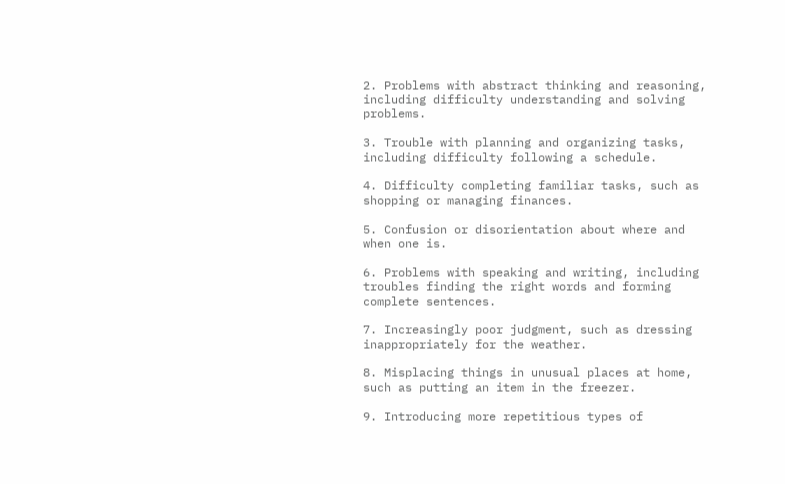2. Problems with abstract thinking and reasoning, including difficulty understanding and solving problems.

3. Trouble with planning and organizing tasks, including difficulty following a schedule.

4. Difficulty completing familiar tasks, such as shopping or managing finances.

5. Confusion or disorientation about where and when one is.

6. Problems with speaking and writing, including troubles finding the right words and forming complete sentences.

7. Increasingly poor judgment, such as dressing inappropriately for the weather.

8. Misplacing things in unusual places at home, such as putting an item in the freezer.

9. Introducing more repetitious types of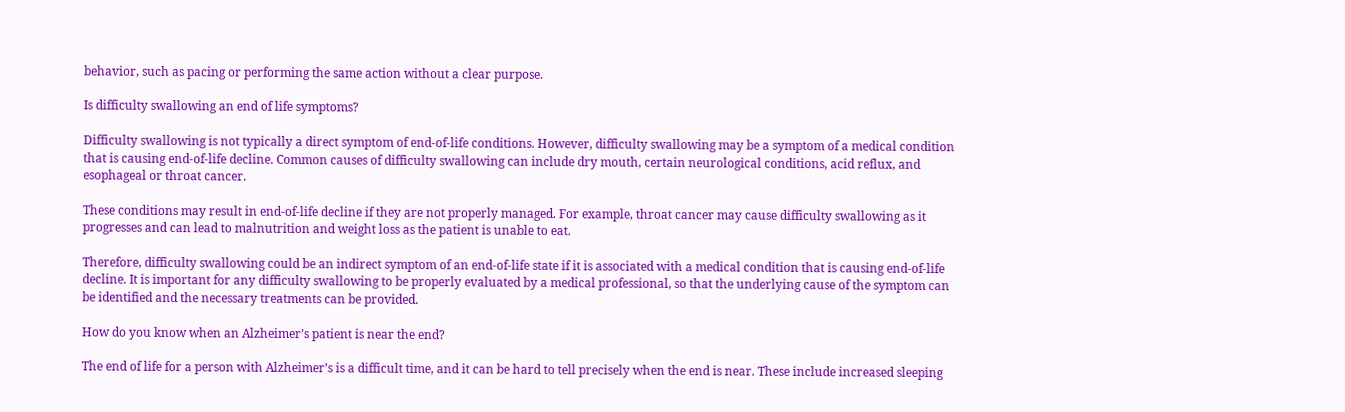behavior, such as pacing or performing the same action without a clear purpose.

Is difficulty swallowing an end of life symptoms?

Difficulty swallowing is not typically a direct symptom of end-of-life conditions. However, difficulty swallowing may be a symptom of a medical condition that is causing end-of-life decline. Common causes of difficulty swallowing can include dry mouth, certain neurological conditions, acid reflux, and esophageal or throat cancer.

These conditions may result in end-of-life decline if they are not properly managed. For example, throat cancer may cause difficulty swallowing as it progresses and can lead to malnutrition and weight loss as the patient is unable to eat.

Therefore, difficulty swallowing could be an indirect symptom of an end-of-life state if it is associated with a medical condition that is causing end-of-life decline. It is important for any difficulty swallowing to be properly evaluated by a medical professional, so that the underlying cause of the symptom can be identified and the necessary treatments can be provided.

How do you know when an Alzheimer’s patient is near the end?

The end of life for a person with Alzheimer’s is a difficult time, and it can be hard to tell precisely when the end is near. These include increased sleeping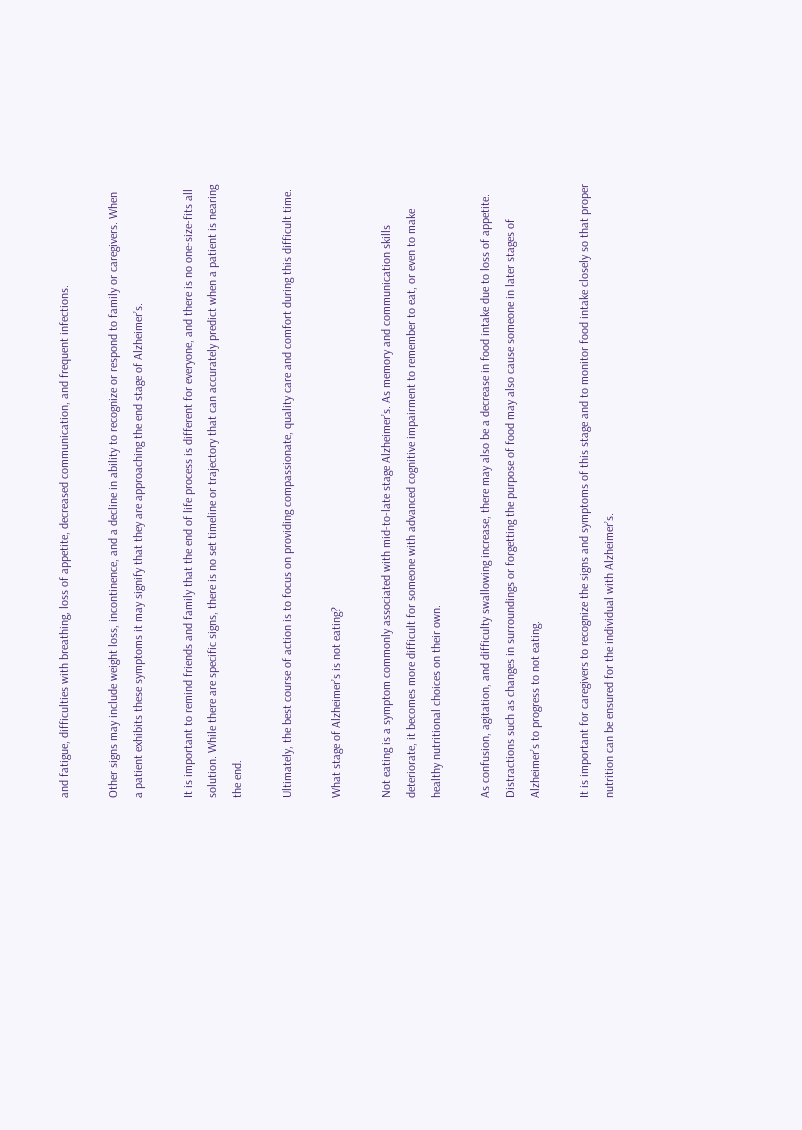and fatigue, difficulties with breathing, loss of appetite, decreased communication, and frequent infections.

Other signs may include weight loss, incontinence, and a decline in ability to recognize or respond to family or caregivers. When a patient exhibits these symptoms it may signify that they are approaching the end stage of Alzheimer’s.

It is important to remind friends and family that the end of life process is different for everyone, and there is no one-size-fits all solution. While there are specific signs, there is no set timeline or trajectory that can accurately predict when a patient is nearing the end.

Ultimately, the best course of action is to focus on providing compassionate, quality care and comfort during this difficult time.

What stage of Alzheimer’s is not eating?

Not eating is a symptom commonly associated with mid-to-late stage Alzheimer’s. As memory and communication skills deteriorate, it becomes more difficult for someone with advanced cognitive impairment to remember to eat, or even to make healthy nutritional choices on their own.

As confusion, agitation, and difficulty swallowing increase, there may also be a decrease in food intake due to loss of appetite. Distractions such as changes in surroundings or forgetting the purpose of food may also cause someone in later stages of Alzheimer’s to progress to not eating.

It is important for caregivers to recognize the signs and symptoms of this stage and to monitor food intake closely so that proper nutrition can be ensured for the individual with Alzheimer’s.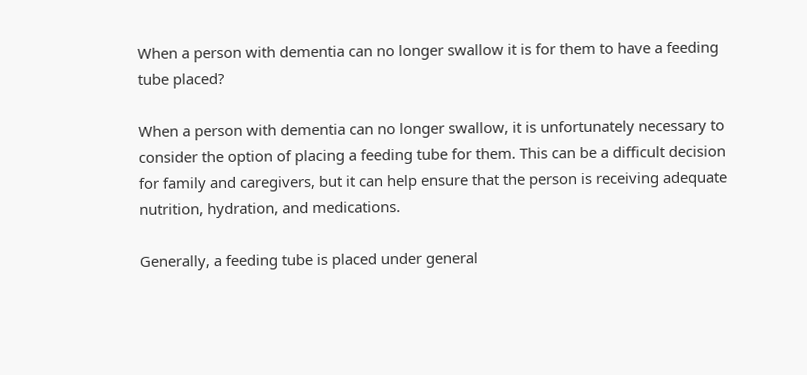When a person with dementia can no longer swallow it is for them to have a feeding tube placed?

When a person with dementia can no longer swallow, it is unfortunately necessary to consider the option of placing a feeding tube for them. This can be a difficult decision for family and caregivers, but it can help ensure that the person is receiving adequate nutrition, hydration, and medications.

Generally, a feeding tube is placed under general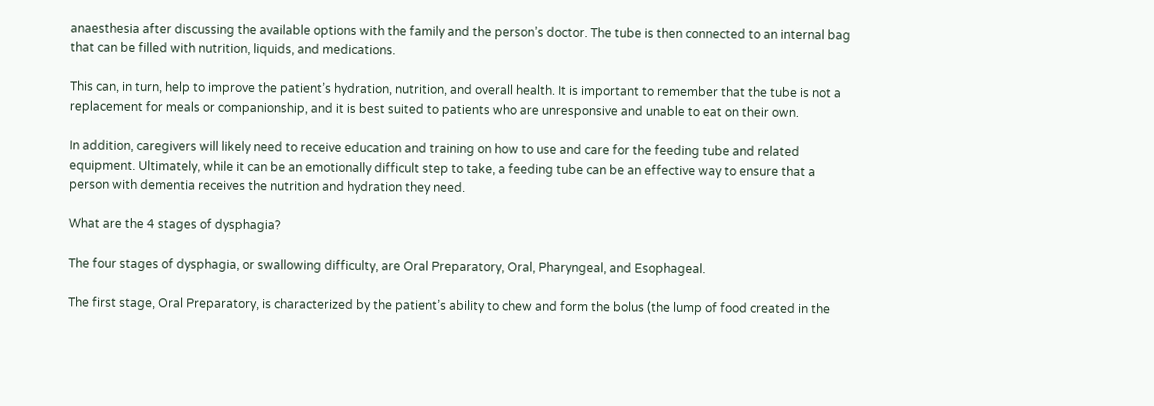anaesthesia after discussing the available options with the family and the person’s doctor. The tube is then connected to an internal bag that can be filled with nutrition, liquids, and medications.

This can, in turn, help to improve the patient’s hydration, nutrition, and overall health. It is important to remember that the tube is not a replacement for meals or companionship, and it is best suited to patients who are unresponsive and unable to eat on their own.

In addition, caregivers will likely need to receive education and training on how to use and care for the feeding tube and related equipment. Ultimately, while it can be an emotionally difficult step to take, a feeding tube can be an effective way to ensure that a person with dementia receives the nutrition and hydration they need.

What are the 4 stages of dysphagia?

The four stages of dysphagia, or swallowing difficulty, are Oral Preparatory, Oral, Pharyngeal, and Esophageal.

The first stage, Oral Preparatory, is characterized by the patient’s ability to chew and form the bolus (the lump of food created in the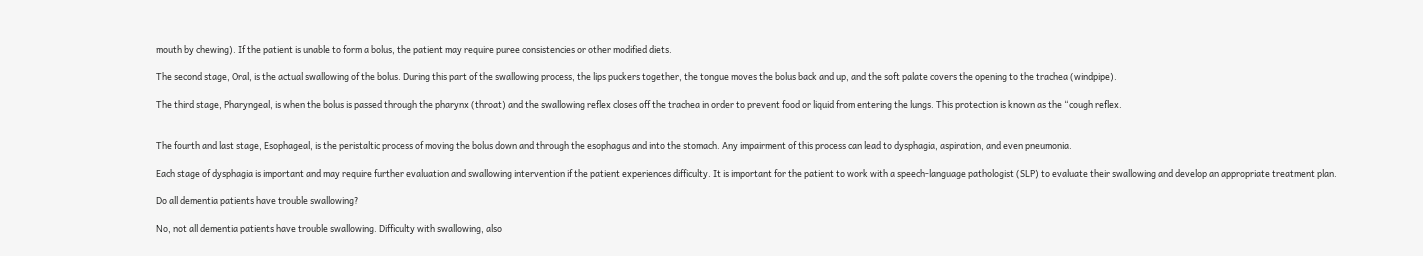mouth by chewing). If the patient is unable to form a bolus, the patient may require puree consistencies or other modified diets.

The second stage, Oral, is the actual swallowing of the bolus. During this part of the swallowing process, the lips puckers together, the tongue moves the bolus back and up, and the soft palate covers the opening to the trachea (windpipe).

The third stage, Pharyngeal, is when the bolus is passed through the pharynx (throat) and the swallowing reflex closes off the trachea in order to prevent food or liquid from entering the lungs. This protection is known as the “cough reflex.


The fourth and last stage, Esophageal, is the peristaltic process of moving the bolus down and through the esophagus and into the stomach. Any impairment of this process can lead to dysphagia, aspiration, and even pneumonia.

Each stage of dysphagia is important and may require further evaluation and swallowing intervention if the patient experiences difficulty. It is important for the patient to work with a speech-language pathologist (SLP) to evaluate their swallowing and develop an appropriate treatment plan.

Do all dementia patients have trouble swallowing?

No, not all dementia patients have trouble swallowing. Difficulty with swallowing, also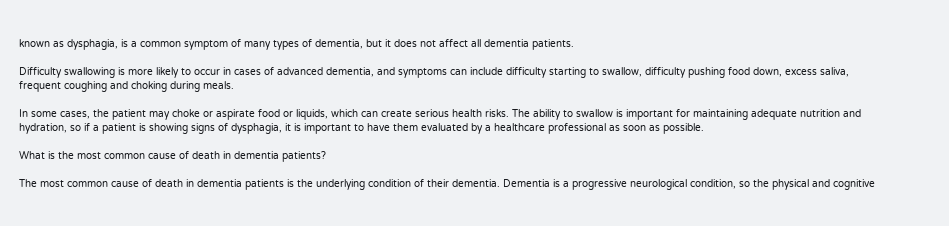known as dysphagia, is a common symptom of many types of dementia, but it does not affect all dementia patients.

Difficulty swallowing is more likely to occur in cases of advanced dementia, and symptoms can include difficulty starting to swallow, difficulty pushing food down, excess saliva, frequent coughing and choking during meals.

In some cases, the patient may choke or aspirate food or liquids, which can create serious health risks. The ability to swallow is important for maintaining adequate nutrition and hydration, so if a patient is showing signs of dysphagia, it is important to have them evaluated by a healthcare professional as soon as possible.

What is the most common cause of death in dementia patients?

The most common cause of death in dementia patients is the underlying condition of their dementia. Dementia is a progressive neurological condition, so the physical and cognitive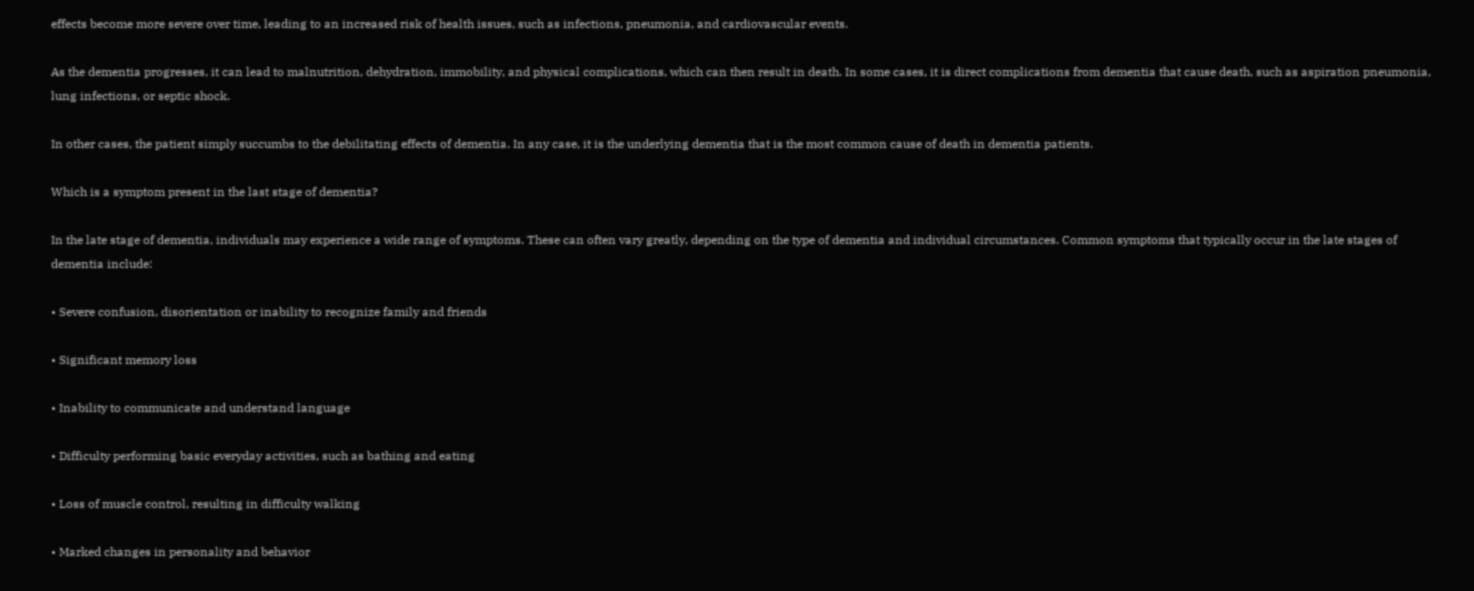effects become more severe over time, leading to an increased risk of health issues, such as infections, pneumonia, and cardiovascular events.

As the dementia progresses, it can lead to malnutrition, dehydration, immobility, and physical complications, which can then result in death. In some cases, it is direct complications from dementia that cause death, such as aspiration pneumonia, lung infections, or septic shock.

In other cases, the patient simply succumbs to the debilitating effects of dementia. In any case, it is the underlying dementia that is the most common cause of death in dementia patients.

Which is a symptom present in the last stage of dementia?

In the late stage of dementia, individuals may experience a wide range of symptoms. These can often vary greatly, depending on the type of dementia and individual circumstances. Common symptoms that typically occur in the late stages of dementia include:

• Severe confusion, disorientation or inability to recognize family and friends

• Significant memory loss

• Inability to communicate and understand language

• Difficulty performing basic everyday activities, such as bathing and eating

• Loss of muscle control, resulting in difficulty walking

• Marked changes in personality and behavior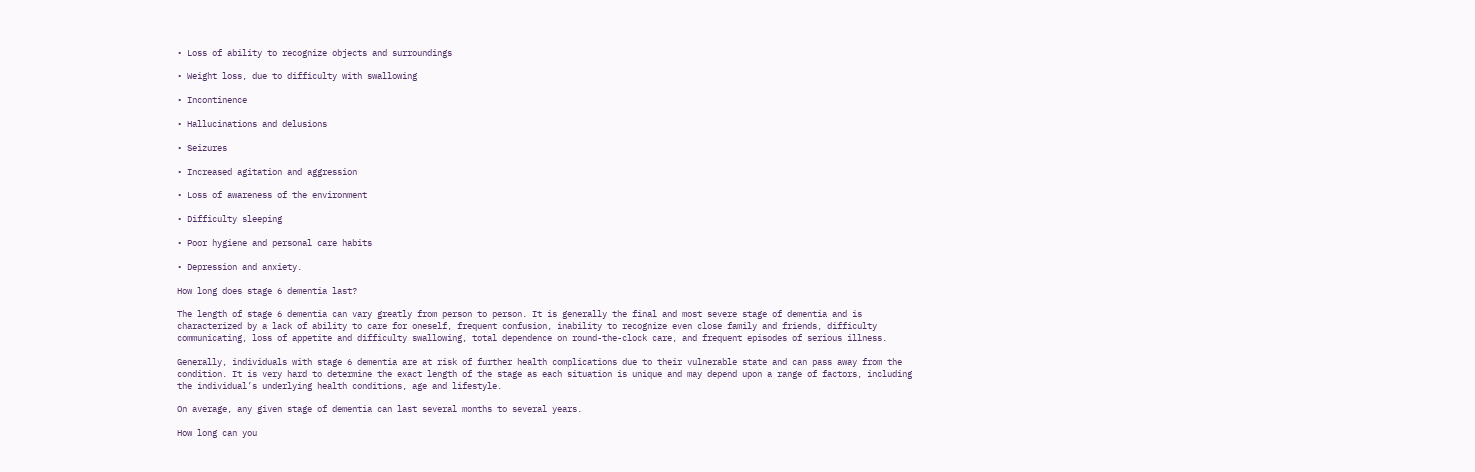• Loss of ability to recognize objects and surroundings

• Weight loss, due to difficulty with swallowing

• Incontinence

• Hallucinations and delusions

• Seizures

• Increased agitation and aggression

• Loss of awareness of the environment

• Difficulty sleeping

• Poor hygiene and personal care habits

• Depression and anxiety.

How long does stage 6 dementia last?

The length of stage 6 dementia can vary greatly from person to person. It is generally the final and most severe stage of dementia and is characterized by a lack of ability to care for oneself, frequent confusion, inability to recognize even close family and friends, difficulty communicating, loss of appetite and difficulty swallowing, total dependence on round-the-clock care, and frequent episodes of serious illness.

Generally, individuals with stage 6 dementia are at risk of further health complications due to their vulnerable state and can pass away from the condition. It is very hard to determine the exact length of the stage as each situation is unique and may depend upon a range of factors, including the individual’s underlying health conditions, age and lifestyle.

On average, any given stage of dementia can last several months to several years.

How long can you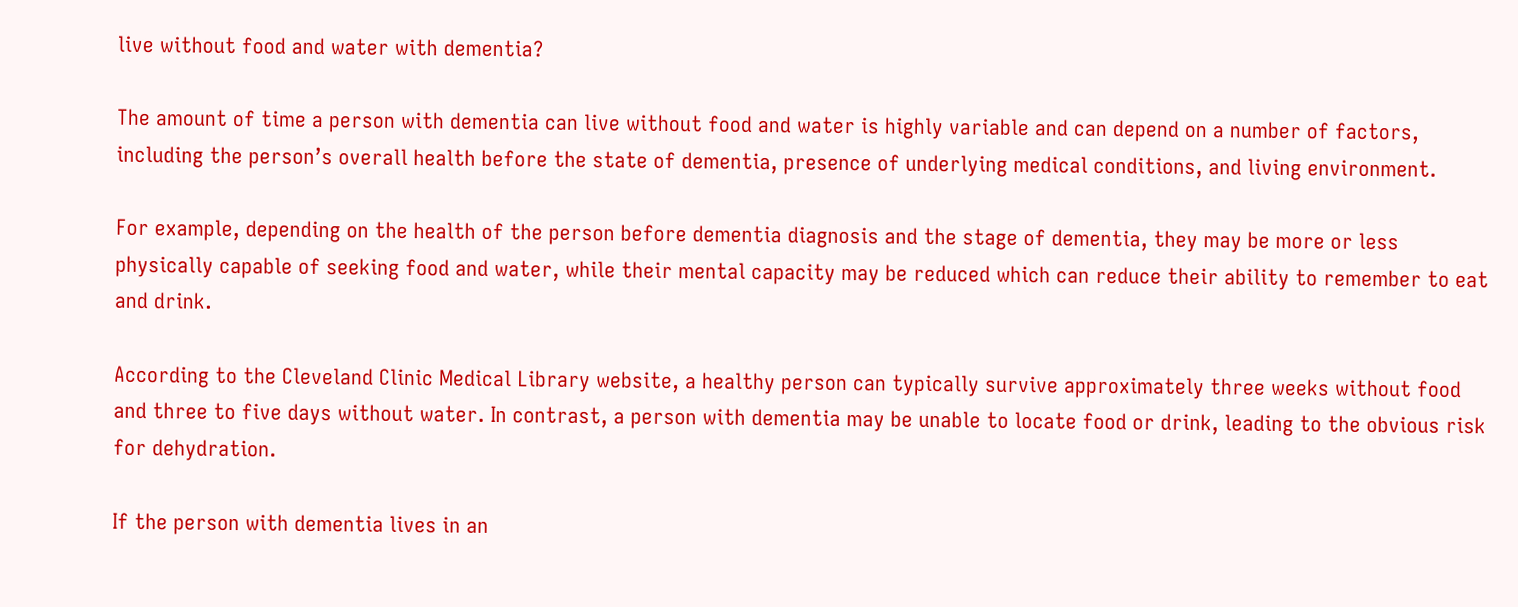live without food and water with dementia?

The amount of time a person with dementia can live without food and water is highly variable and can depend on a number of factors, including the person’s overall health before the state of dementia, presence of underlying medical conditions, and living environment.

For example, depending on the health of the person before dementia diagnosis and the stage of dementia, they may be more or less physically capable of seeking food and water, while their mental capacity may be reduced which can reduce their ability to remember to eat and drink.

According to the Cleveland Clinic Medical Library website, a healthy person can typically survive approximately three weeks without food and three to five days without water. In contrast, a person with dementia may be unable to locate food or drink, leading to the obvious risk for dehydration.

If the person with dementia lives in an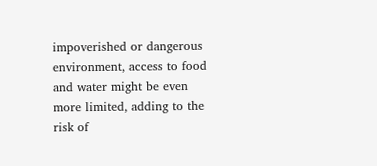impoverished or dangerous environment, access to food and water might be even more limited, adding to the risk of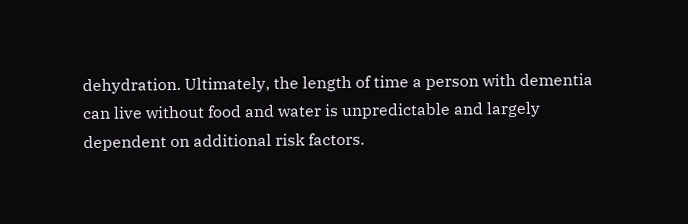dehydration. Ultimately, the length of time a person with dementia can live without food and water is unpredictable and largely dependent on additional risk factors.